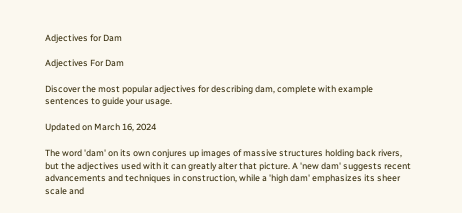Adjectives for Dam

Adjectives For Dam

Discover the most popular adjectives for describing dam, complete with example sentences to guide your usage.

Updated on March 16, 2024

The word 'dam' on its own conjures up images of massive structures holding back rivers, but the adjectives used with it can greatly alter that picture. A 'new dam' suggests recent advancements and techniques in construction, while a 'high dam' emphasizes its sheer scale and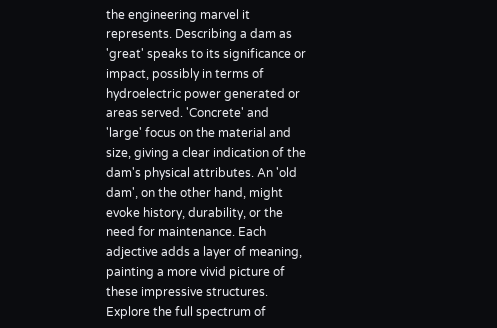the engineering marvel it represents. Describing a dam as 'great' speaks to its significance or impact, possibly in terms of hydroelectric power generated or areas served. 'Concrete' and 'large' focus on the material and size, giving a clear indication of the dam's physical attributes. An 'old dam', on the other hand, might evoke history, durability, or the need for maintenance. Each adjective adds a layer of meaning, painting a more vivid picture of these impressive structures. Explore the full spectrum of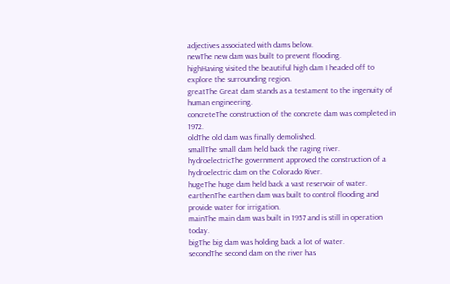adjectives associated with dams below.
newThe new dam was built to prevent flooding.
highHaving visited the beautiful high dam I headed off to explore the surrounding region.
greatThe Great dam stands as a testament to the ingenuity of human engineering.
concreteThe construction of the concrete dam was completed in 1972.
oldThe old dam was finally demolished.
smallThe small dam held back the raging river.
hydroelectricThe government approved the construction of a hydroelectric dam on the Colorado River.
hugeThe huge dam held back a vast reservoir of water.
earthenThe earthen dam was built to control flooding and provide water for irrigation.
mainThe main dam was built in 1957 and is still in operation today.
bigThe big dam was holding back a lot of water.
secondThe second dam on the river has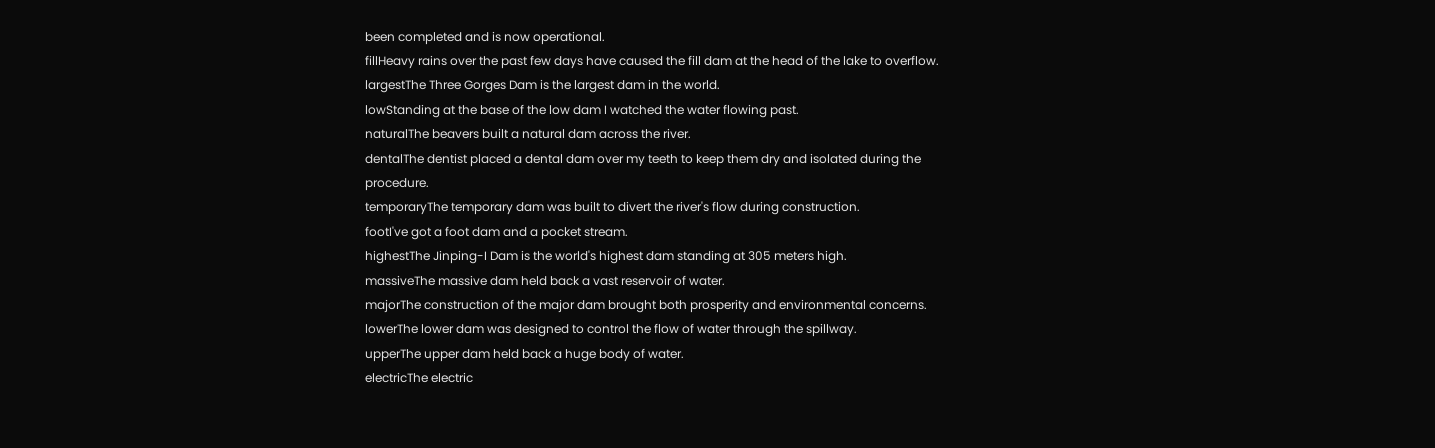been completed and is now operational.
fillHeavy rains over the past few days have caused the fill dam at the head of the lake to overflow.
largestThe Three Gorges Dam is the largest dam in the world.
lowStanding at the base of the low dam I watched the water flowing past.
naturalThe beavers built a natural dam across the river.
dentalThe dentist placed a dental dam over my teeth to keep them dry and isolated during the procedure.
temporaryThe temporary dam was built to divert the river's flow during construction.
footI've got a foot dam and a pocket stream.
highestThe Jinping-I Dam is the world's highest dam standing at 305 meters high.
massiveThe massive dam held back a vast reservoir of water.
majorThe construction of the major dam brought both prosperity and environmental concerns.
lowerThe lower dam was designed to control the flow of water through the spillway.
upperThe upper dam held back a huge body of water.
electricThe electric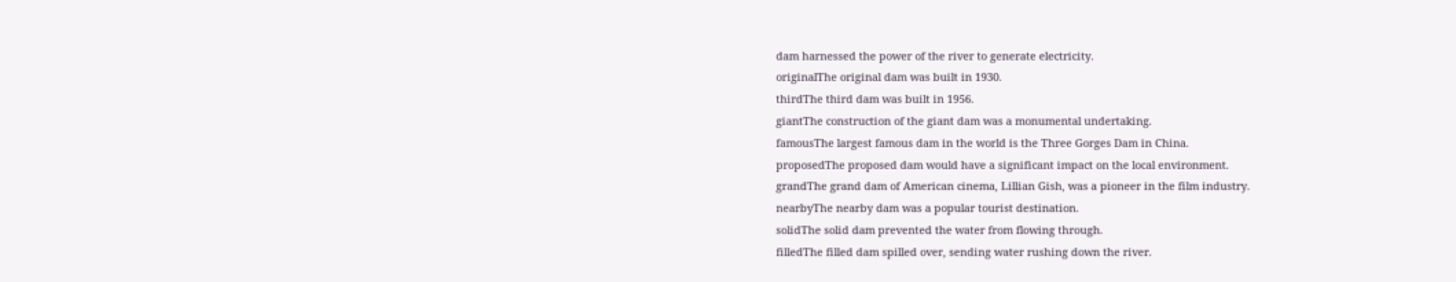dam harnessed the power of the river to generate electricity.
originalThe original dam was built in 1930.
thirdThe third dam was built in 1956.
giantThe construction of the giant dam was a monumental undertaking.
famousThe largest famous dam in the world is the Three Gorges Dam in China.
proposedThe proposed dam would have a significant impact on the local environment.
grandThe grand dam of American cinema, Lillian Gish, was a pioneer in the film industry.
nearbyThe nearby dam was a popular tourist destination.
solidThe solid dam prevented the water from flowing through.
filledThe filled dam spilled over, sending water rushing down the river.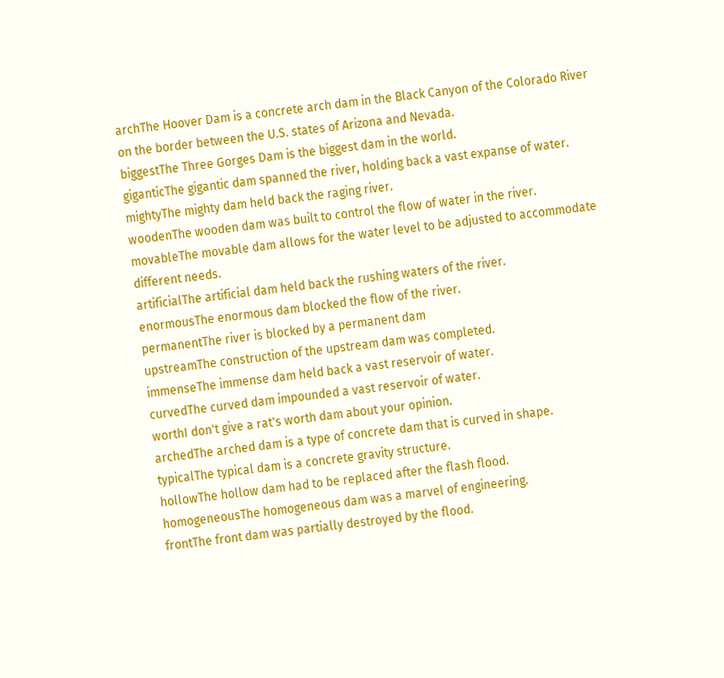archThe Hoover Dam is a concrete arch dam in the Black Canyon of the Colorado River on the border between the U.S. states of Arizona and Nevada.
biggestThe Three Gorges Dam is the biggest dam in the world.
giganticThe gigantic dam spanned the river, holding back a vast expanse of water.
mightyThe mighty dam held back the raging river.
woodenThe wooden dam was built to control the flow of water in the river.
movableThe movable dam allows for the water level to be adjusted to accommodate different needs.
artificialThe artificial dam held back the rushing waters of the river.
enormousThe enormous dam blocked the flow of the river.
permanentThe river is blocked by a permanent dam
upstreamThe construction of the upstream dam was completed.
immenseThe immense dam held back a vast reservoir of water.
curvedThe curved dam impounded a vast reservoir of water.
worthI don't give a rat's worth dam about your opinion.
archedThe arched dam is a type of concrete dam that is curved in shape.
typicalThe typical dam is a concrete gravity structure.
hollowThe hollow dam had to be replaced after the flash flood.
homogeneousThe homogeneous dam was a marvel of engineering.
frontThe front dam was partially destroyed by the flood.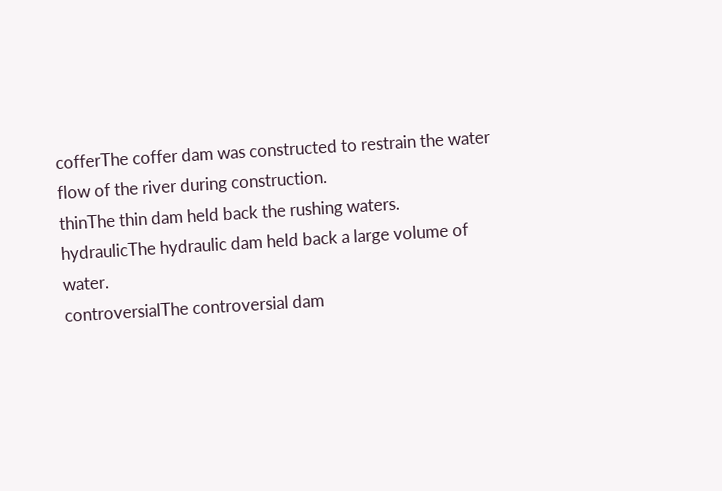cofferThe coffer dam was constructed to restrain the water flow of the river during construction.
thinThe thin dam held back the rushing waters.
hydraulicThe hydraulic dam held back a large volume of water.
controversialThe controversial dam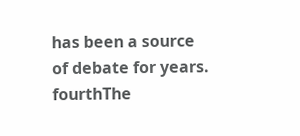has been a source of debate for years.
fourthThe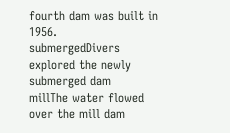fourth dam was built in 1956.
submergedDivers explored the newly submerged dam
millThe water flowed over the mill dam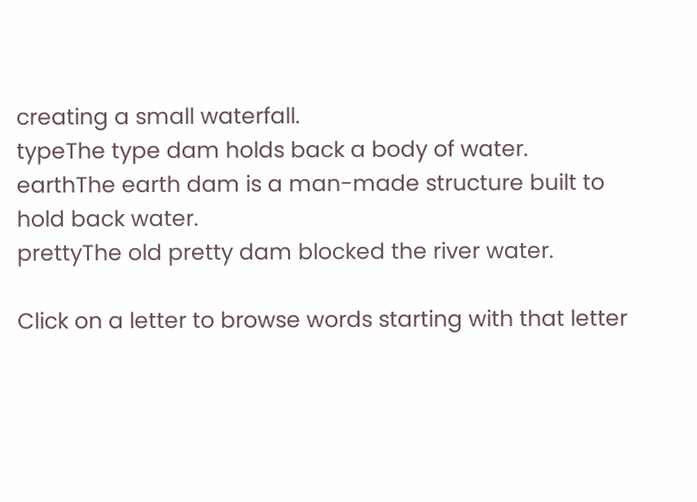creating a small waterfall.
typeThe type dam holds back a body of water.
earthThe earth dam is a man-made structure built to hold back water.
prettyThe old pretty dam blocked the river water.

Click on a letter to browse words starting with that letter